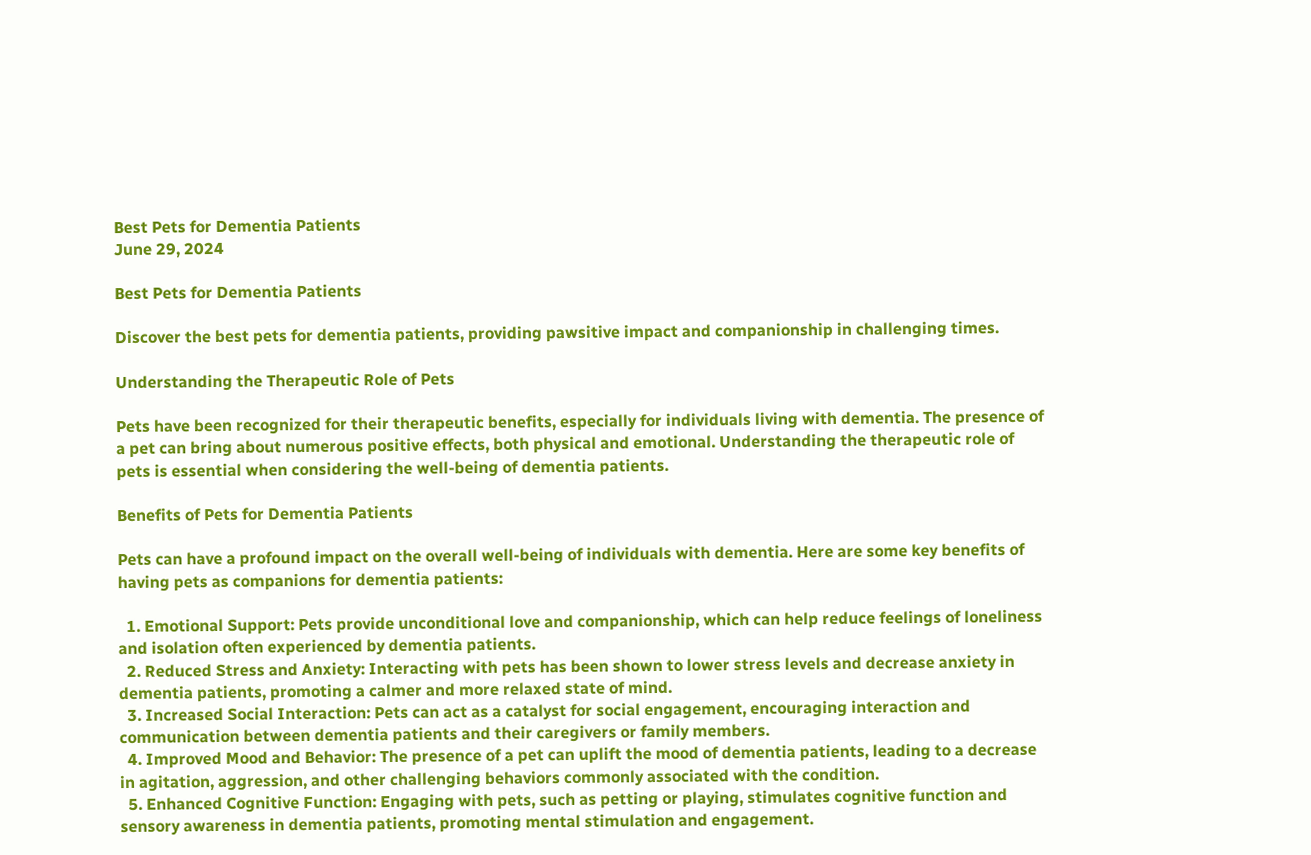Best Pets for Dementia Patients
June 29, 2024

Best Pets for Dementia Patients

Discover the best pets for dementia patients, providing pawsitive impact and companionship in challenging times.

Understanding the Therapeutic Role of Pets

Pets have been recognized for their therapeutic benefits, especially for individuals living with dementia. The presence of a pet can bring about numerous positive effects, both physical and emotional. Understanding the therapeutic role of pets is essential when considering the well-being of dementia patients.

Benefits of Pets for Dementia Patients

Pets can have a profound impact on the overall well-being of individuals with dementia. Here are some key benefits of having pets as companions for dementia patients:

  1. Emotional Support: Pets provide unconditional love and companionship, which can help reduce feelings of loneliness and isolation often experienced by dementia patients.
  2. Reduced Stress and Anxiety: Interacting with pets has been shown to lower stress levels and decrease anxiety in dementia patients, promoting a calmer and more relaxed state of mind.
  3. Increased Social Interaction: Pets can act as a catalyst for social engagement, encouraging interaction and communication between dementia patients and their caregivers or family members.
  4. Improved Mood and Behavior: The presence of a pet can uplift the mood of dementia patients, leading to a decrease in agitation, aggression, and other challenging behaviors commonly associated with the condition.
  5. Enhanced Cognitive Function: Engaging with pets, such as petting or playing, stimulates cognitive function and sensory awareness in dementia patients, promoting mental stimulation and engagement.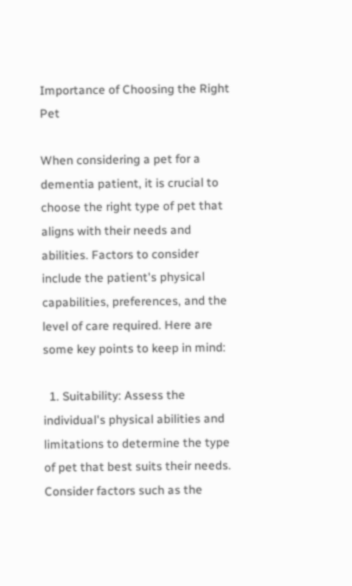Importance of Choosing the Right Pet

When considering a pet for a dementia patient, it is crucial to choose the right type of pet that aligns with their needs and abilities. Factors to consider include the patient's physical capabilities, preferences, and the level of care required. Here are some key points to keep in mind:

  1. Suitability: Assess the individual's physical abilities and limitations to determine the type of pet that best suits their needs. Consider factors such as the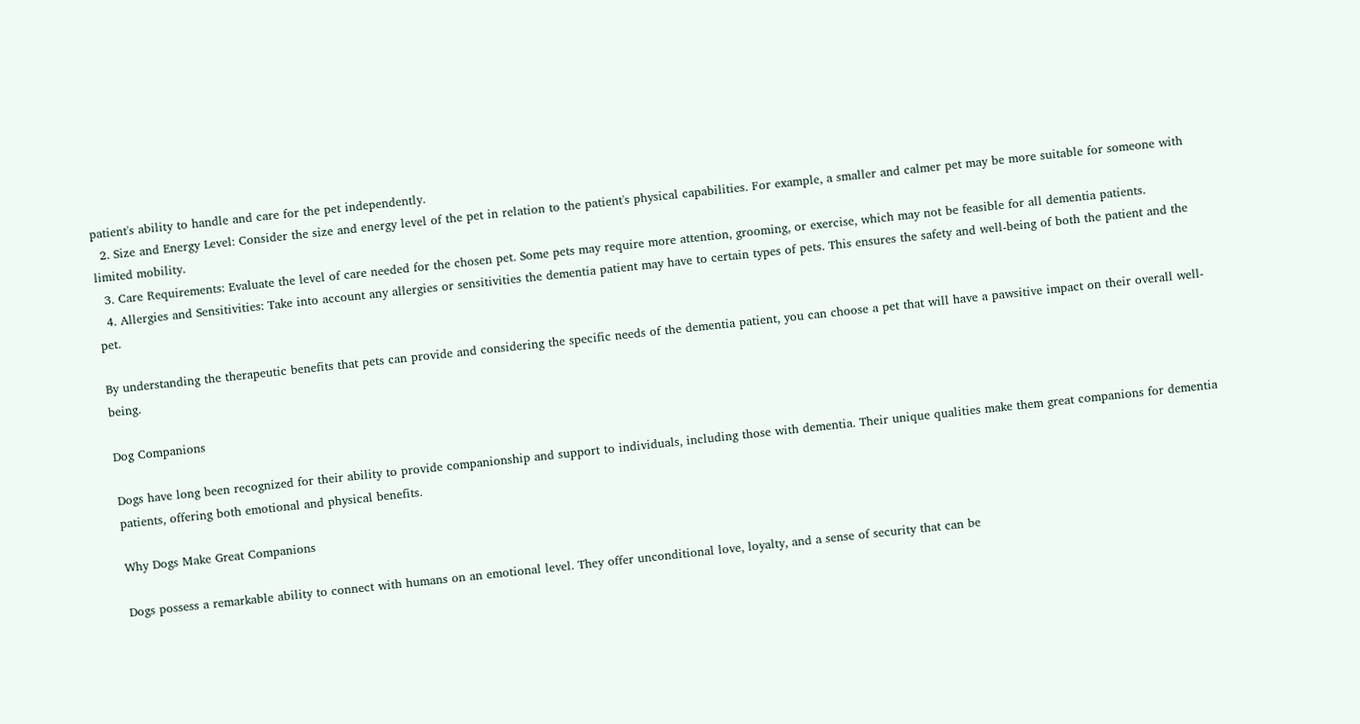patient's ability to handle and care for the pet independently.
  2. Size and Energy Level: Consider the size and energy level of the pet in relation to the patient's physical capabilities. For example, a smaller and calmer pet may be more suitable for someone with limited mobility.
  3. Care Requirements: Evaluate the level of care needed for the chosen pet. Some pets may require more attention, grooming, or exercise, which may not be feasible for all dementia patients.
  4. Allergies and Sensitivities: Take into account any allergies or sensitivities the dementia patient may have to certain types of pets. This ensures the safety and well-being of both the patient and the pet.

By understanding the therapeutic benefits that pets can provide and considering the specific needs of the dementia patient, you can choose a pet that will have a pawsitive impact on their overall well-being.

Dog Companions

Dogs have long been recognized for their ability to provide companionship and support to individuals, including those with dementia. Their unique qualities make them great companions for dementia patients, offering both emotional and physical benefits.

Why Dogs Make Great Companions

Dogs possess a remarkable ability to connect with humans on an emotional level. They offer unconditional love, loyalty, and a sense of security that can be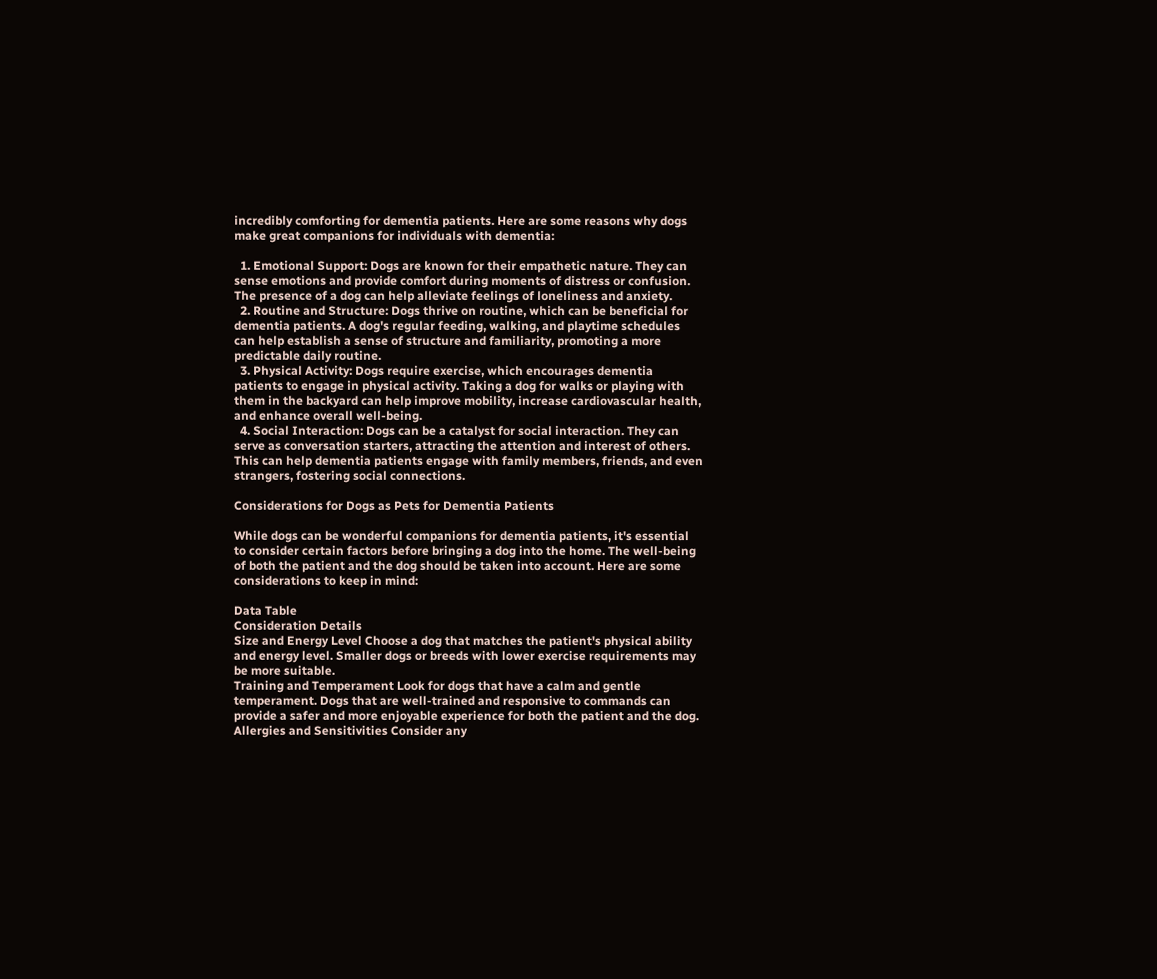incredibly comforting for dementia patients. Here are some reasons why dogs make great companions for individuals with dementia:

  1. Emotional Support: Dogs are known for their empathetic nature. They can sense emotions and provide comfort during moments of distress or confusion. The presence of a dog can help alleviate feelings of loneliness and anxiety.
  2. Routine and Structure: Dogs thrive on routine, which can be beneficial for dementia patients. A dog's regular feeding, walking, and playtime schedules can help establish a sense of structure and familiarity, promoting a more predictable daily routine.
  3. Physical Activity: Dogs require exercise, which encourages dementia patients to engage in physical activity. Taking a dog for walks or playing with them in the backyard can help improve mobility, increase cardiovascular health, and enhance overall well-being.
  4. Social Interaction: Dogs can be a catalyst for social interaction. They can serve as conversation starters, attracting the attention and interest of others. This can help dementia patients engage with family members, friends, and even strangers, fostering social connections.

Considerations for Dogs as Pets for Dementia Patients

While dogs can be wonderful companions for dementia patients, it's essential to consider certain factors before bringing a dog into the home. The well-being of both the patient and the dog should be taken into account. Here are some considerations to keep in mind:

Data Table
Consideration Details
Size and Energy Level Choose a dog that matches the patient's physical ability and energy level. Smaller dogs or breeds with lower exercise requirements may be more suitable.
Training and Temperament Look for dogs that have a calm and gentle temperament. Dogs that are well-trained and responsive to commands can provide a safer and more enjoyable experience for both the patient and the dog.
Allergies and Sensitivities Consider any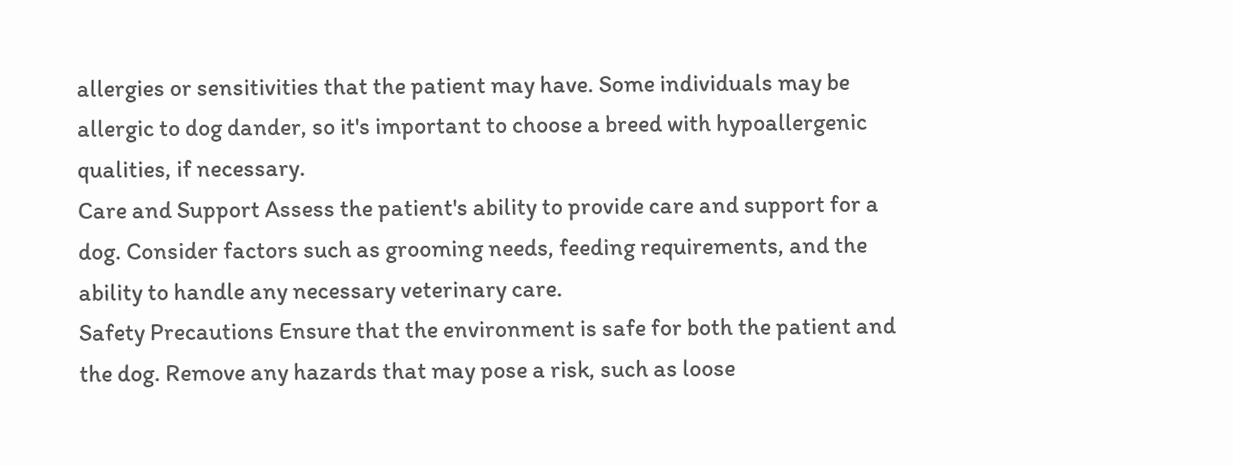allergies or sensitivities that the patient may have. Some individuals may be allergic to dog dander, so it's important to choose a breed with hypoallergenic qualities, if necessary.
Care and Support Assess the patient's ability to provide care and support for a dog. Consider factors such as grooming needs, feeding requirements, and the ability to handle any necessary veterinary care.
Safety Precautions Ensure that the environment is safe for both the patient and the dog. Remove any hazards that may pose a risk, such as loose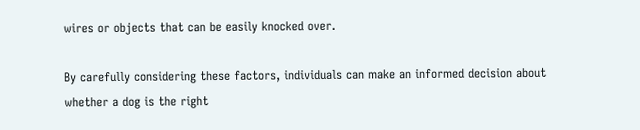wires or objects that can be easily knocked over.

By carefully considering these factors, individuals can make an informed decision about whether a dog is the right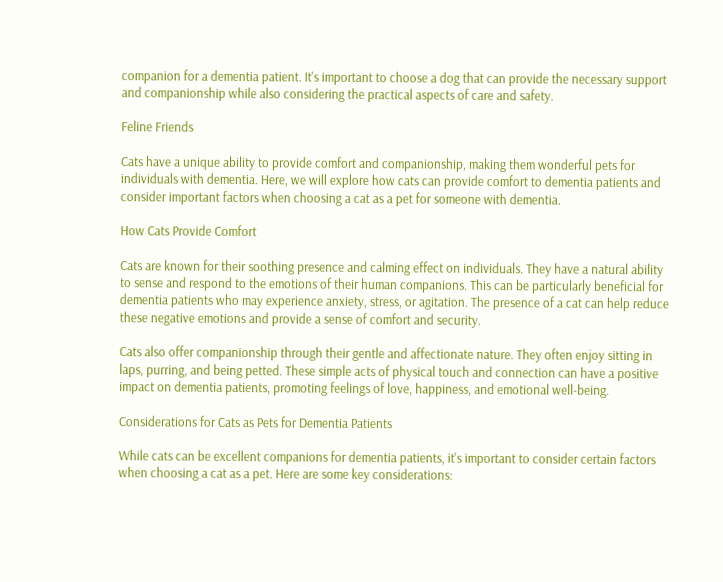companion for a dementia patient. It's important to choose a dog that can provide the necessary support and companionship while also considering the practical aspects of care and safety.

Feline Friends

Cats have a unique ability to provide comfort and companionship, making them wonderful pets for individuals with dementia. Here, we will explore how cats can provide comfort to dementia patients and consider important factors when choosing a cat as a pet for someone with dementia.

How Cats Provide Comfort

Cats are known for their soothing presence and calming effect on individuals. They have a natural ability to sense and respond to the emotions of their human companions. This can be particularly beneficial for dementia patients who may experience anxiety, stress, or agitation. The presence of a cat can help reduce these negative emotions and provide a sense of comfort and security.

Cats also offer companionship through their gentle and affectionate nature. They often enjoy sitting in laps, purring, and being petted. These simple acts of physical touch and connection can have a positive impact on dementia patients, promoting feelings of love, happiness, and emotional well-being.

Considerations for Cats as Pets for Dementia Patients

While cats can be excellent companions for dementia patients, it's important to consider certain factors when choosing a cat as a pet. Here are some key considerations: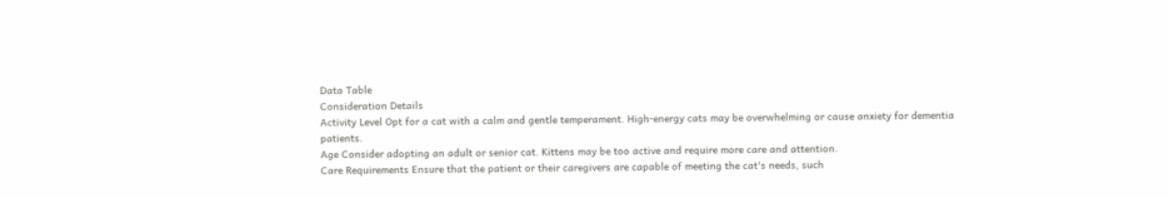Data Table
Consideration Details
Activity Level Opt for a cat with a calm and gentle temperament. High-energy cats may be overwhelming or cause anxiety for dementia patients.
Age Consider adopting an adult or senior cat. Kittens may be too active and require more care and attention.
Care Requirements Ensure that the patient or their caregivers are capable of meeting the cat's needs, such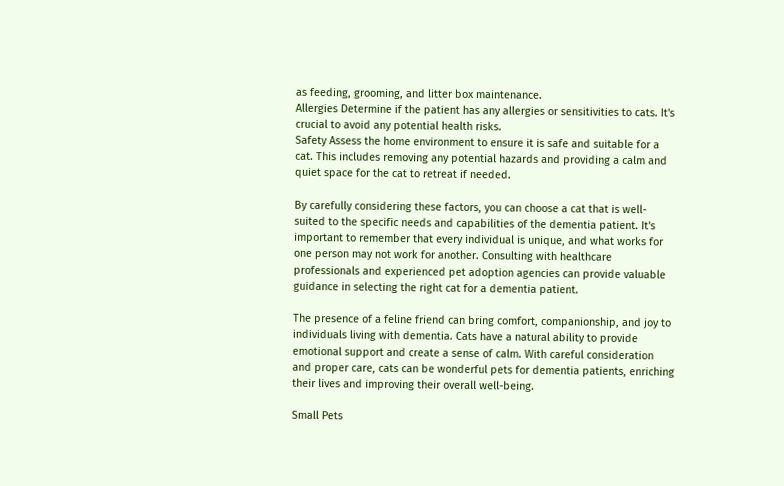as feeding, grooming, and litter box maintenance.
Allergies Determine if the patient has any allergies or sensitivities to cats. It's crucial to avoid any potential health risks.
Safety Assess the home environment to ensure it is safe and suitable for a cat. This includes removing any potential hazards and providing a calm and quiet space for the cat to retreat if needed.

By carefully considering these factors, you can choose a cat that is well-suited to the specific needs and capabilities of the dementia patient. It's important to remember that every individual is unique, and what works for one person may not work for another. Consulting with healthcare professionals and experienced pet adoption agencies can provide valuable guidance in selecting the right cat for a dementia patient.

The presence of a feline friend can bring comfort, companionship, and joy to individuals living with dementia. Cats have a natural ability to provide emotional support and create a sense of calm. With careful consideration and proper care, cats can be wonderful pets for dementia patients, enriching their lives and improving their overall well-being.

Small Pets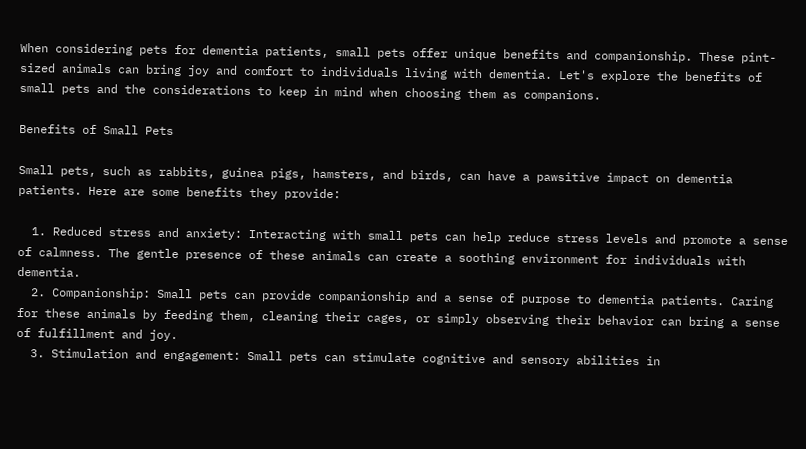When considering pets for dementia patients, small pets offer unique benefits and companionship. These pint-sized animals can bring joy and comfort to individuals living with dementia. Let's explore the benefits of small pets and the considerations to keep in mind when choosing them as companions.

Benefits of Small Pets

Small pets, such as rabbits, guinea pigs, hamsters, and birds, can have a pawsitive impact on dementia patients. Here are some benefits they provide:

  1. Reduced stress and anxiety: Interacting with small pets can help reduce stress levels and promote a sense of calmness. The gentle presence of these animals can create a soothing environment for individuals with dementia.
  2. Companionship: Small pets can provide companionship and a sense of purpose to dementia patients. Caring for these animals by feeding them, cleaning their cages, or simply observing their behavior can bring a sense of fulfillment and joy.
  3. Stimulation and engagement: Small pets can stimulate cognitive and sensory abilities in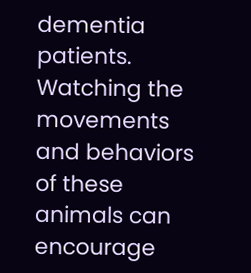dementia patients. Watching the movements and behaviors of these animals can encourage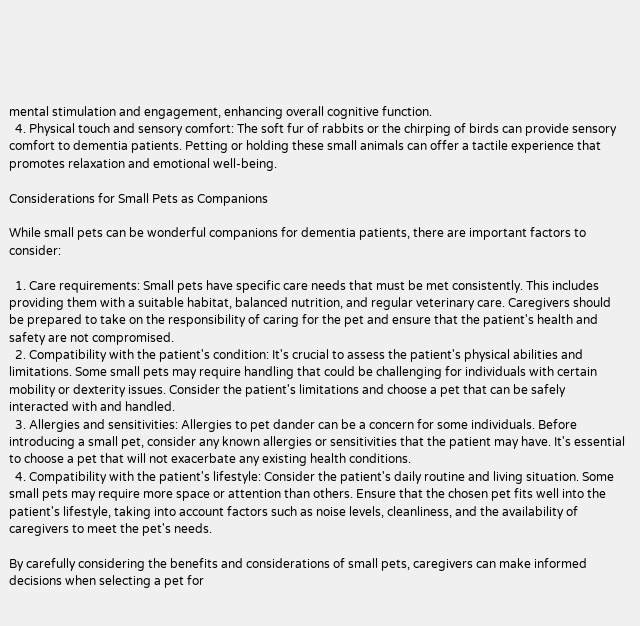mental stimulation and engagement, enhancing overall cognitive function.
  4. Physical touch and sensory comfort: The soft fur of rabbits or the chirping of birds can provide sensory comfort to dementia patients. Petting or holding these small animals can offer a tactile experience that promotes relaxation and emotional well-being.

Considerations for Small Pets as Companions

While small pets can be wonderful companions for dementia patients, there are important factors to consider:

  1. Care requirements: Small pets have specific care needs that must be met consistently. This includes providing them with a suitable habitat, balanced nutrition, and regular veterinary care. Caregivers should be prepared to take on the responsibility of caring for the pet and ensure that the patient's health and safety are not compromised.
  2. Compatibility with the patient's condition: It's crucial to assess the patient's physical abilities and limitations. Some small pets may require handling that could be challenging for individuals with certain mobility or dexterity issues. Consider the patient's limitations and choose a pet that can be safely interacted with and handled.
  3. Allergies and sensitivities: Allergies to pet dander can be a concern for some individuals. Before introducing a small pet, consider any known allergies or sensitivities that the patient may have. It's essential to choose a pet that will not exacerbate any existing health conditions.
  4. Compatibility with the patient's lifestyle: Consider the patient's daily routine and living situation. Some small pets may require more space or attention than others. Ensure that the chosen pet fits well into the patient's lifestyle, taking into account factors such as noise levels, cleanliness, and the availability of caregivers to meet the pet's needs.

By carefully considering the benefits and considerations of small pets, caregivers can make informed decisions when selecting a pet for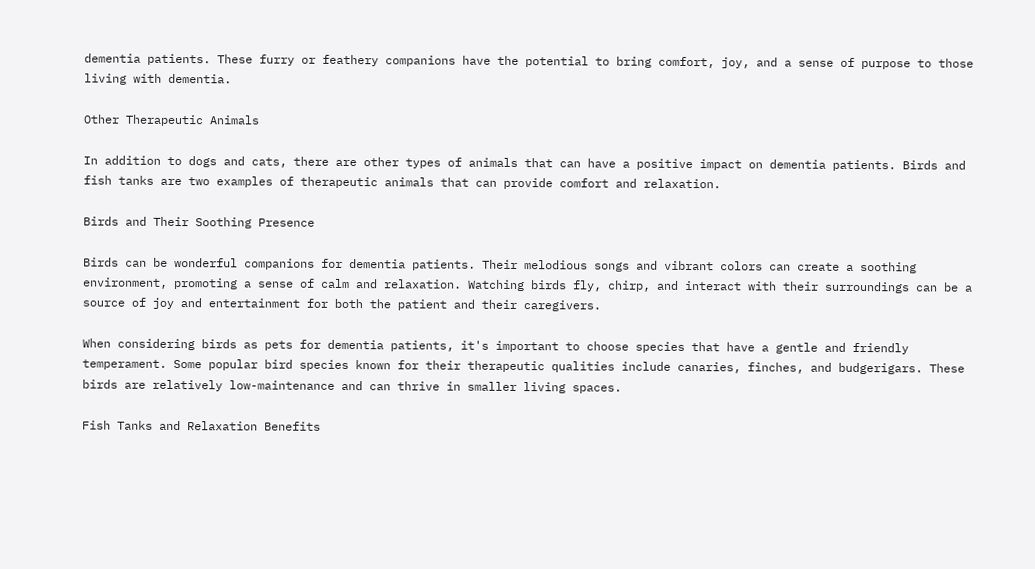dementia patients. These furry or feathery companions have the potential to bring comfort, joy, and a sense of purpose to those living with dementia.

Other Therapeutic Animals

In addition to dogs and cats, there are other types of animals that can have a positive impact on dementia patients. Birds and fish tanks are two examples of therapeutic animals that can provide comfort and relaxation.

Birds and Their Soothing Presence

Birds can be wonderful companions for dementia patients. Their melodious songs and vibrant colors can create a soothing environment, promoting a sense of calm and relaxation. Watching birds fly, chirp, and interact with their surroundings can be a source of joy and entertainment for both the patient and their caregivers.

When considering birds as pets for dementia patients, it's important to choose species that have a gentle and friendly temperament. Some popular bird species known for their therapeutic qualities include canaries, finches, and budgerigars. These birds are relatively low-maintenance and can thrive in smaller living spaces.

Fish Tanks and Relaxation Benefits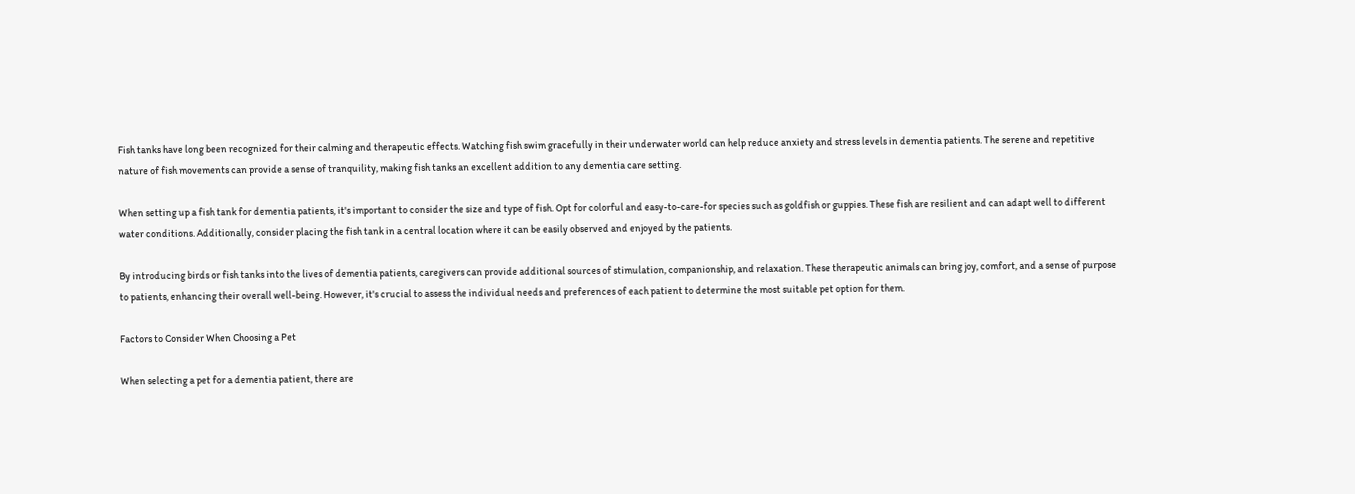Fish tanks have long been recognized for their calming and therapeutic effects. Watching fish swim gracefully in their underwater world can help reduce anxiety and stress levels in dementia patients. The serene and repetitive nature of fish movements can provide a sense of tranquility, making fish tanks an excellent addition to any dementia care setting.

When setting up a fish tank for dementia patients, it's important to consider the size and type of fish. Opt for colorful and easy-to-care-for species such as goldfish or guppies. These fish are resilient and can adapt well to different water conditions. Additionally, consider placing the fish tank in a central location where it can be easily observed and enjoyed by the patients.

By introducing birds or fish tanks into the lives of dementia patients, caregivers can provide additional sources of stimulation, companionship, and relaxation. These therapeutic animals can bring joy, comfort, and a sense of purpose to patients, enhancing their overall well-being. However, it's crucial to assess the individual needs and preferences of each patient to determine the most suitable pet option for them.

Factors to Consider When Choosing a Pet

When selecting a pet for a dementia patient, there are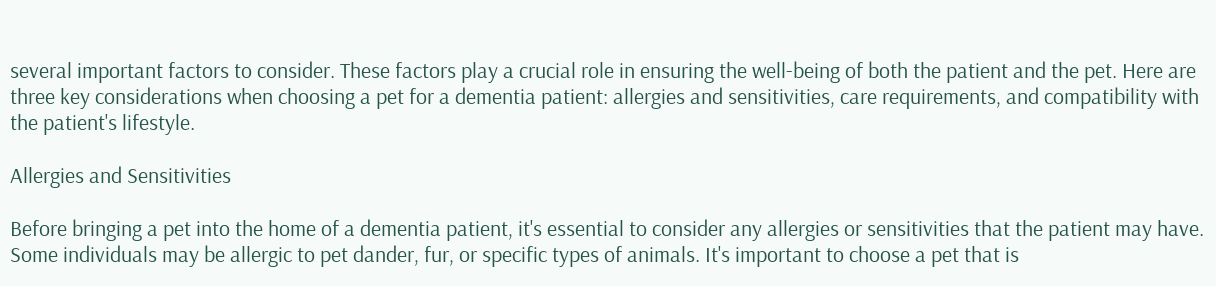several important factors to consider. These factors play a crucial role in ensuring the well-being of both the patient and the pet. Here are three key considerations when choosing a pet for a dementia patient: allergies and sensitivities, care requirements, and compatibility with the patient's lifestyle.

Allergies and Sensitivities

Before bringing a pet into the home of a dementia patient, it's essential to consider any allergies or sensitivities that the patient may have. Some individuals may be allergic to pet dander, fur, or specific types of animals. It's important to choose a pet that is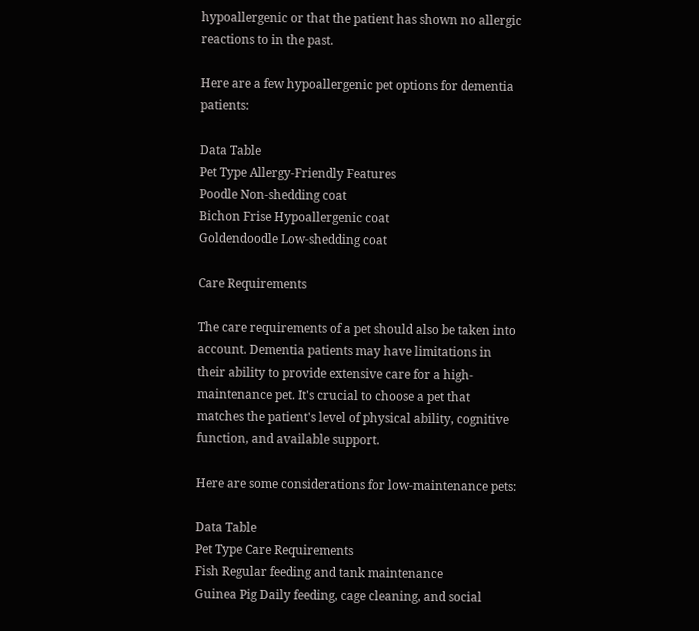hypoallergenic or that the patient has shown no allergic reactions to in the past.

Here are a few hypoallergenic pet options for dementia patients:

Data Table
Pet Type Allergy-Friendly Features
Poodle Non-shedding coat
Bichon Frise Hypoallergenic coat
Goldendoodle Low-shedding coat

Care Requirements

The care requirements of a pet should also be taken into account. Dementia patients may have limitations in their ability to provide extensive care for a high-maintenance pet. It's crucial to choose a pet that matches the patient's level of physical ability, cognitive function, and available support.

Here are some considerations for low-maintenance pets:

Data Table
Pet Type Care Requirements
Fish Regular feeding and tank maintenance
Guinea Pig Daily feeding, cage cleaning, and social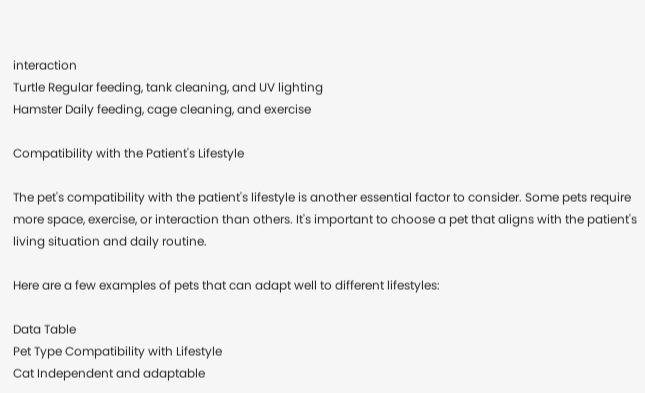interaction
Turtle Regular feeding, tank cleaning, and UV lighting
Hamster Daily feeding, cage cleaning, and exercise

Compatibility with the Patient's Lifestyle

The pet's compatibility with the patient's lifestyle is another essential factor to consider. Some pets require more space, exercise, or interaction than others. It's important to choose a pet that aligns with the patient's living situation and daily routine.

Here are a few examples of pets that can adapt well to different lifestyles:

Data Table
Pet Type Compatibility with Lifestyle
Cat Independent and adaptable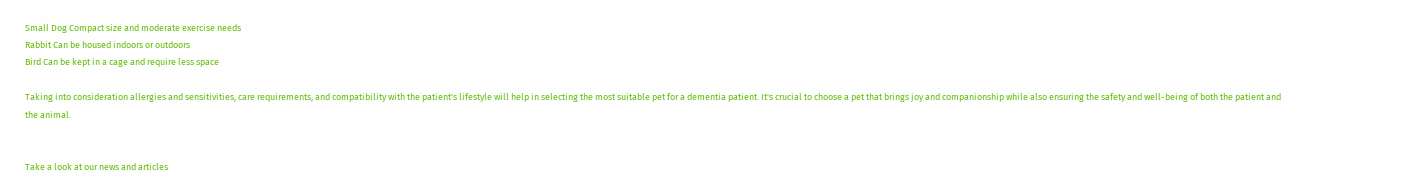Small Dog Compact size and moderate exercise needs
Rabbit Can be housed indoors or outdoors
Bird Can be kept in a cage and require less space

Taking into consideration allergies and sensitivities, care requirements, and compatibility with the patient's lifestyle will help in selecting the most suitable pet for a dementia patient. It's crucial to choose a pet that brings joy and companionship while also ensuring the safety and well-being of both the patient and the animal.


Take a look at our news and articles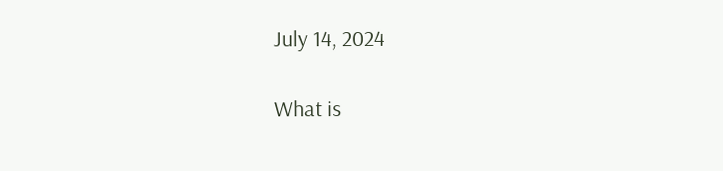July 14, 2024

What is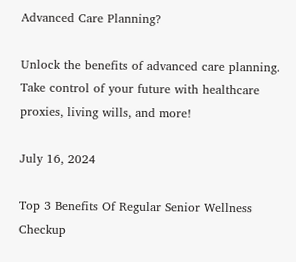Advanced Care Planning?

Unlock the benefits of advanced care planning. Take control of your future with healthcare proxies, living wills, and more!

July 16, 2024

Top 3 Benefits Of Regular Senior Wellness Checkup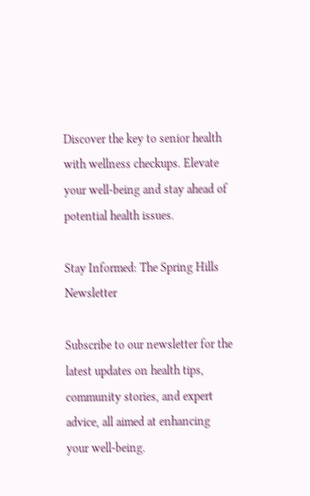Discover the key to senior health with wellness checkups. Elevate your well-being and stay ahead of potential health issues.

Stay Informed: The Spring Hills Newsletter

Subscribe to our newsletter for the latest updates on health tips, community stories, and expert advice, all aimed at enhancing your well-being.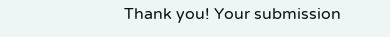Thank you! Your submission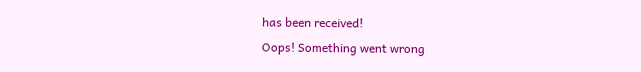has been received!
Oops! Something went wrong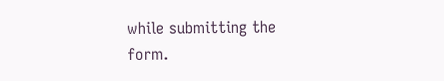while submitting the form.